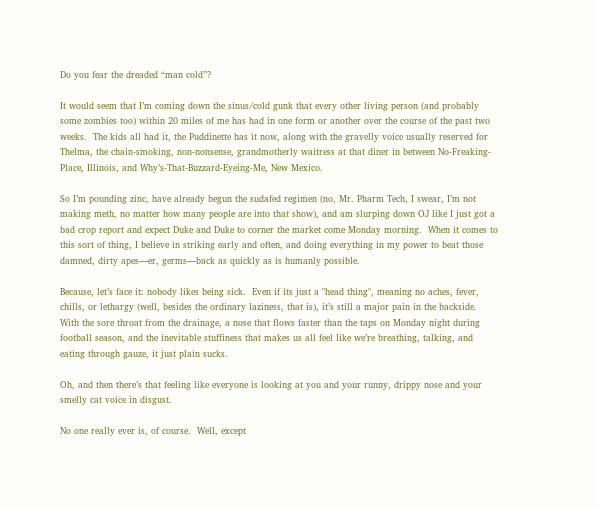Do you fear the dreaded “man cold”?

It would seem that I’m coming down the sinus/cold gunk that every other living person (and probably some zombies too) within 20 miles of me has had in one form or another over the course of the past two weeks.  The kids all had it, the Puddinette has it now, along with the gravelly voice usually reserved for Thelma, the chain-smoking, non-nonsense, grandmotherly waitress at that diner in between No-Freaking-Place, Illinois, and Why’s-That-Buzzard-Eyeing-Me, New Mexico.

So I’m pounding zinc, have already begun the sudafed regimen (no, Mr. Pharm Tech, I swear, I’m not making meth, no matter how many people are into that show), and am slurping down OJ like I just got a bad crop report and expect Duke and Duke to corner the market come Monday morning.  When it comes to this sort of thing, I believe in striking early and often, and doing everything in my power to beat those damned, dirty apes—er, germs—back as quickly as is humanly possible.

Because, let’s face it: nobody likes being sick.  Even if its just a "head thing", meaning no aches, fever, chills, or lethargy (well, besides the ordinary laziness, that is), it’s still a major pain in the backside.  With the sore throat from the drainage, a nose that flows faster than the taps on Monday night during football season, and the inevitable stuffiness that makes us all feel like we’re breathing, talking, and eating through gauze, it just plain sucks.

Oh, and then there’s that feeling like everyone is looking at you and your runny, drippy nose and your smelly cat voice in disgust.

No one really ever is, of course.  Well, except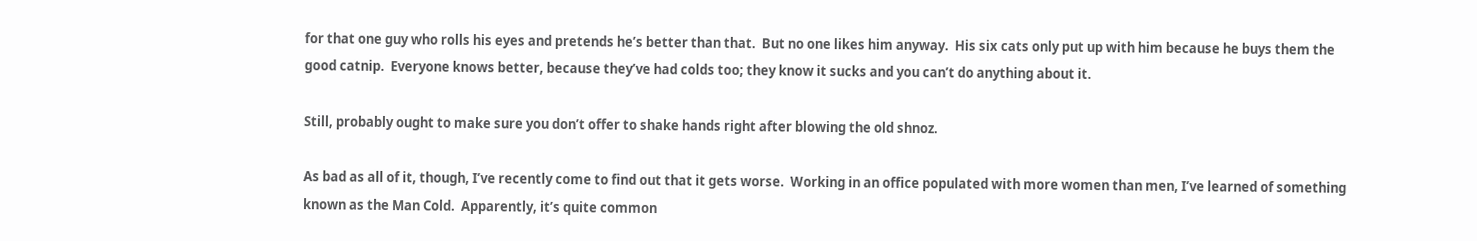for that one guy who rolls his eyes and pretends he’s better than that.  But no one likes him anyway.  His six cats only put up with him because he buys them the good catnip.  Everyone knows better, because they’ve had colds too; they know it sucks and you can’t do anything about it.

Still, probably ought to make sure you don’t offer to shake hands right after blowing the old shnoz.

As bad as all of it, though, I’ve recently come to find out that it gets worse.  Working in an office populated with more women than men, I’ve learned of something known as the Man Cold.  Apparently, it’s quite common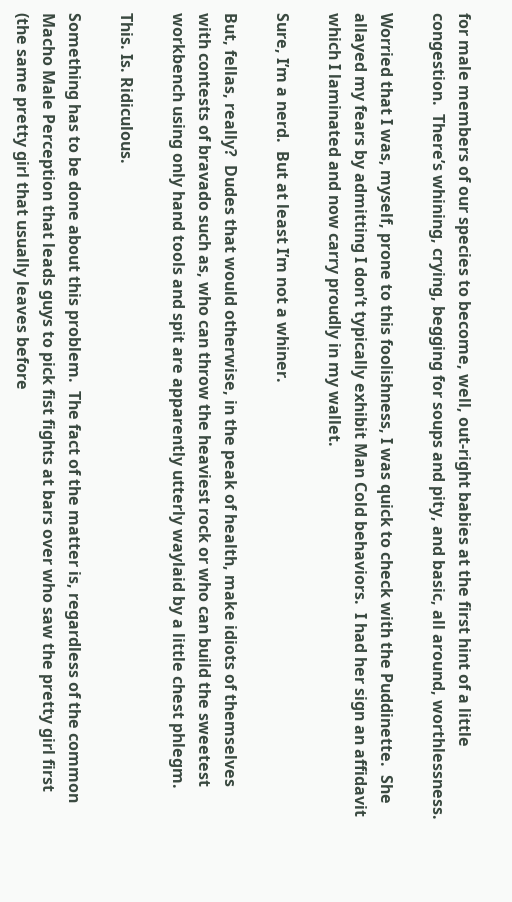for male members of our species to become, well, out-right babies at the first hint of a little congestion.  There’s whining, crying, begging for soups and pity, and basic, all around, worthlessness.

Worried that I was, myself, prone to this foolishness, I was quick to check with the Puddinette.  She allayed my fears by admitting I don’t typically exhibit Man Cold behaviors.  I had her sign an affidavit which I laminated and now carry proudly in my wallet.

Sure, I’m a nerd.  But at least I’m not a whiner.

But, fellas, really?  Dudes that would otherwise, in the peak of health, make idiots of themselves with contests of bravado such as, who can throw the heaviest rock or who can build the sweetest workbench using only hand tools and spit are apparently utterly waylaid by a little chest phlegm.

This. Is. Ridiculous.

Something has to be done about this problem.  The fact of the matter is, regardless of the common Macho Male Perception that leads guys to pick fist fights at bars over who saw the pretty girl first (the same pretty girl that usually leaves before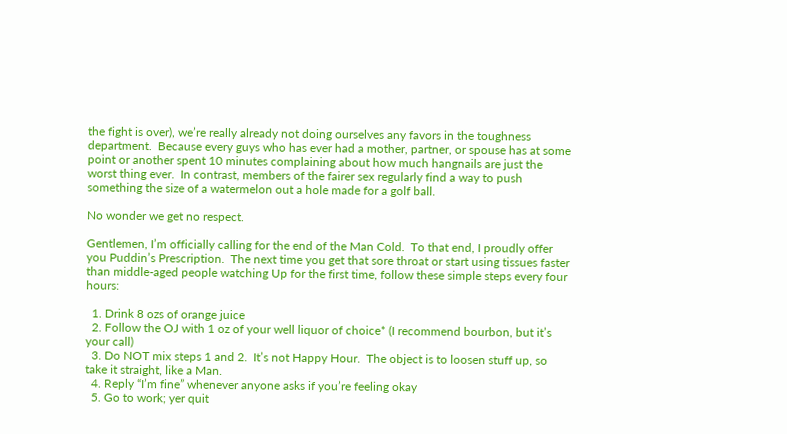the fight is over), we’re really already not doing ourselves any favors in the toughness department.  Because every guys who has ever had a mother, partner, or spouse has at some point or another spent 10 minutes complaining about how much hangnails are just the worst thing ever.  In contrast, members of the fairer sex regularly find a way to push something the size of a watermelon out a hole made for a golf ball.

No wonder we get no respect.

Gentlemen, I’m officially calling for the end of the Man Cold.  To that end, I proudly offer you Puddin’s Prescription.  The next time you get that sore throat or start using tissues faster than middle-aged people watching Up for the first time, follow these simple steps every four hours:

  1. Drink 8 ozs of orange juice
  2. Follow the OJ with 1 oz of your well liquor of choice* (I recommend bourbon, but it’s your call)
  3. Do NOT mix steps 1 and 2.  It’s not Happy Hour.  The object is to loosen stuff up, so take it straight, like a Man.
  4. Reply “I’m fine” whenever anyone asks if you’re feeling okay
  5. Go to work; yer quit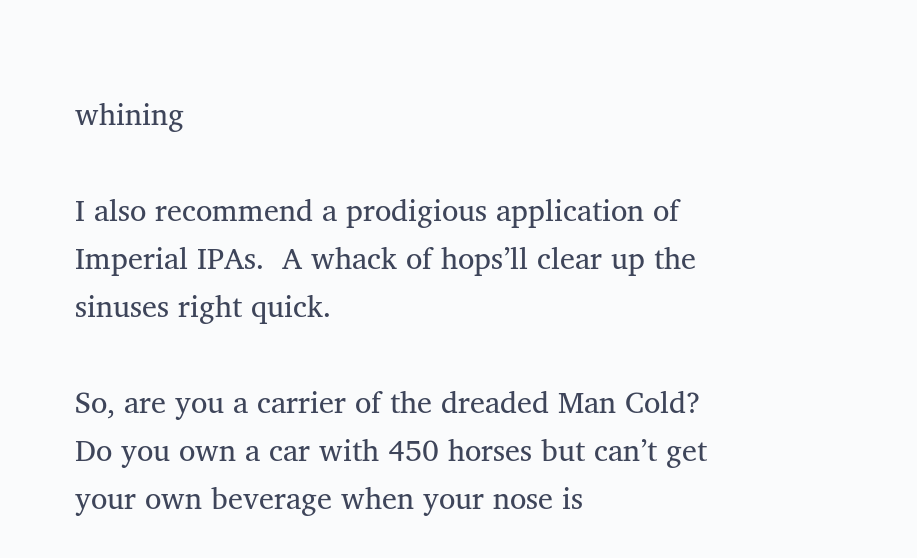whining

I also recommend a prodigious application of Imperial IPAs.  A whack of hops’ll clear up the sinuses right quick.

So, are you a carrier of the dreaded Man Cold?  Do you own a car with 450 horses but can’t get your own beverage when your nose is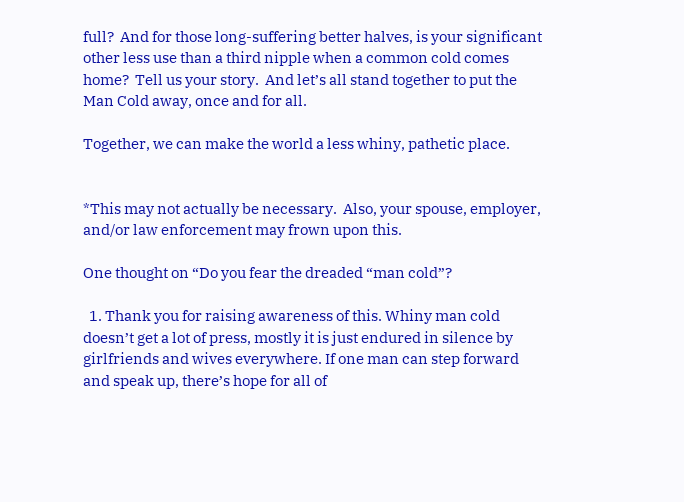full?  And for those long-suffering better halves, is your significant other less use than a third nipple when a common cold comes home?  Tell us your story.  And let’s all stand together to put the Man Cold away, once and for all.

Together, we can make the world a less whiny, pathetic place.


*This may not actually be necessary.  Also, your spouse, employer, and/or law enforcement may frown upon this.

One thought on “Do you fear the dreaded “man cold”?

  1. Thank you for raising awareness of this. Whiny man cold doesn’t get a lot of press, mostly it is just endured in silence by girlfriends and wives everywhere. If one man can step forward and speak up, there’s hope for all of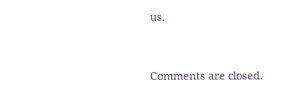us.


Comments are closed.